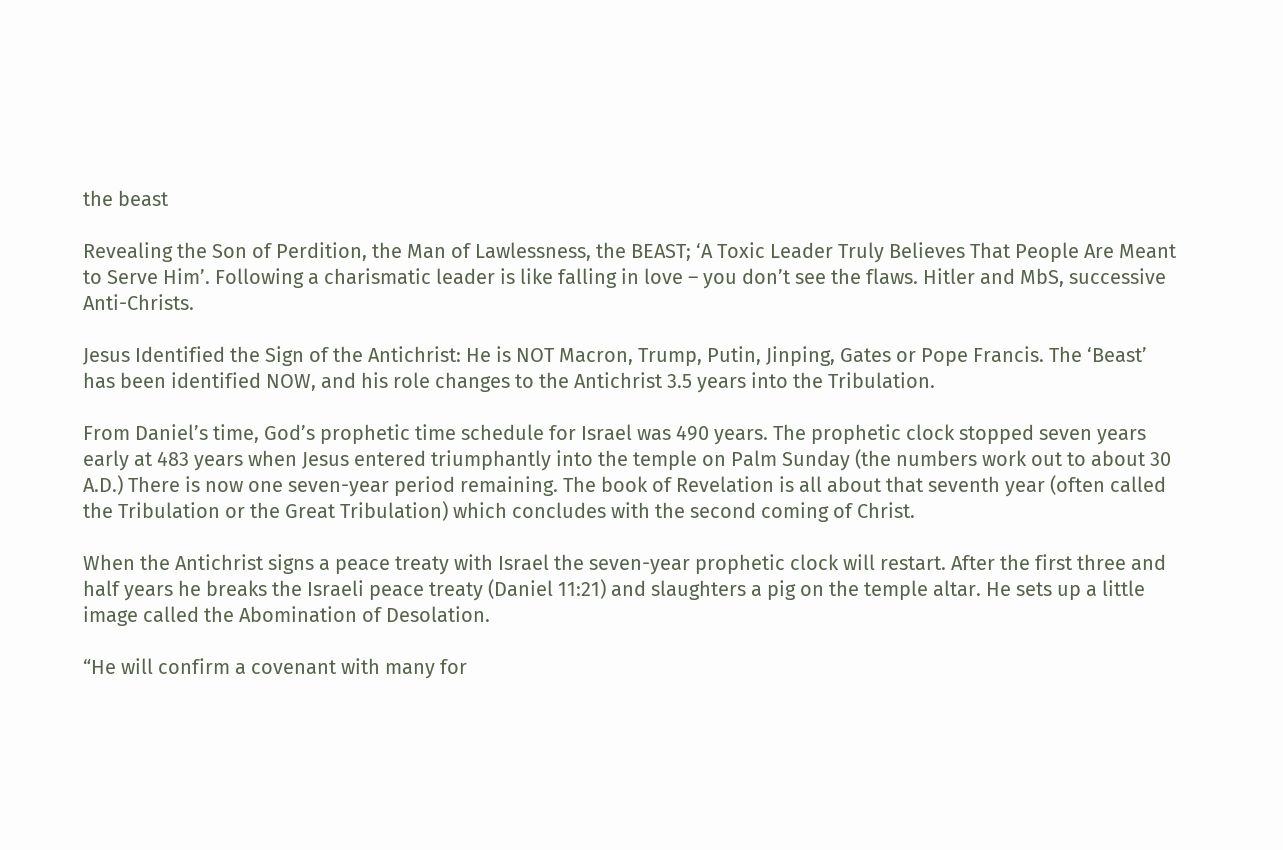the beast

Revealing the Son of Perdition, the Man of Lawlessness, the BEAST; ‘A Toxic Leader Truly Believes That People Are Meant to Serve Him’. Following a charismatic leader is like falling in love – you don’t see the flaws. Hitler and MbS, successive Anti-Christs.

Jesus Identified the Sign of the Antichrist: He is NOT Macron, Trump, Putin, Jinping, Gates or Pope Francis. The ‘Beast’ has been identified NOW, and his role changes to the Antichrist 3.5 years into the Tribulation.

From Daniel’s time, God’s prophetic time schedule for Israel was 490 years. The prophetic clock stopped seven years early at 483 years when Jesus entered triumphantly into the temple on Palm Sunday (the numbers work out to about 30 A.D.) There is now one seven-year period remaining. The book of Revelation is all about that seventh year (often called the Tribulation or the Great Tribulation) which concludes with the second coming of Christ.

When the Antichrist signs a peace treaty with Israel the seven-year prophetic clock will restart. After the first three and half years he breaks the Israeli peace treaty (Daniel 11:21) and slaughters a pig on the temple altar. He sets up a little image called the Abomination of Desolation.

“He will confirm a covenant with many for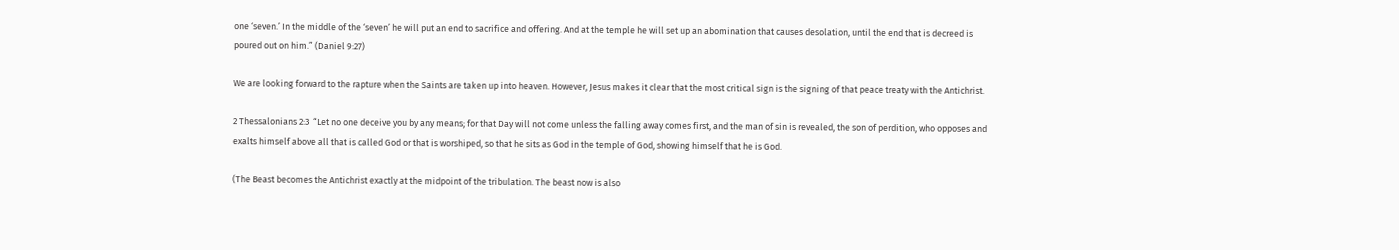one ‘seven.’ In the middle of the ‘seven’ he will put an end to sacrifice and offering. And at the temple he will set up an abomination that causes desolation, until the end that is decreed is poured out on him.” (Daniel 9:27)

We are looking forward to the rapture when the Saints are taken up into heaven. However, Jesus makes it clear that the most critical sign is the signing of that peace treaty with the Antichrist.

2 Thessalonians 2:3  “Let no one deceive you by any means; for that Day will not come unless the falling away comes first, and the man of sin is revealed, the son of perdition, who opposes and exalts himself above all that is called God or that is worshiped, so that he sits as God in the temple of God, showing himself that he is God.

(The Beast becomes the Antichrist exactly at the midpoint of the tribulation. The beast now is also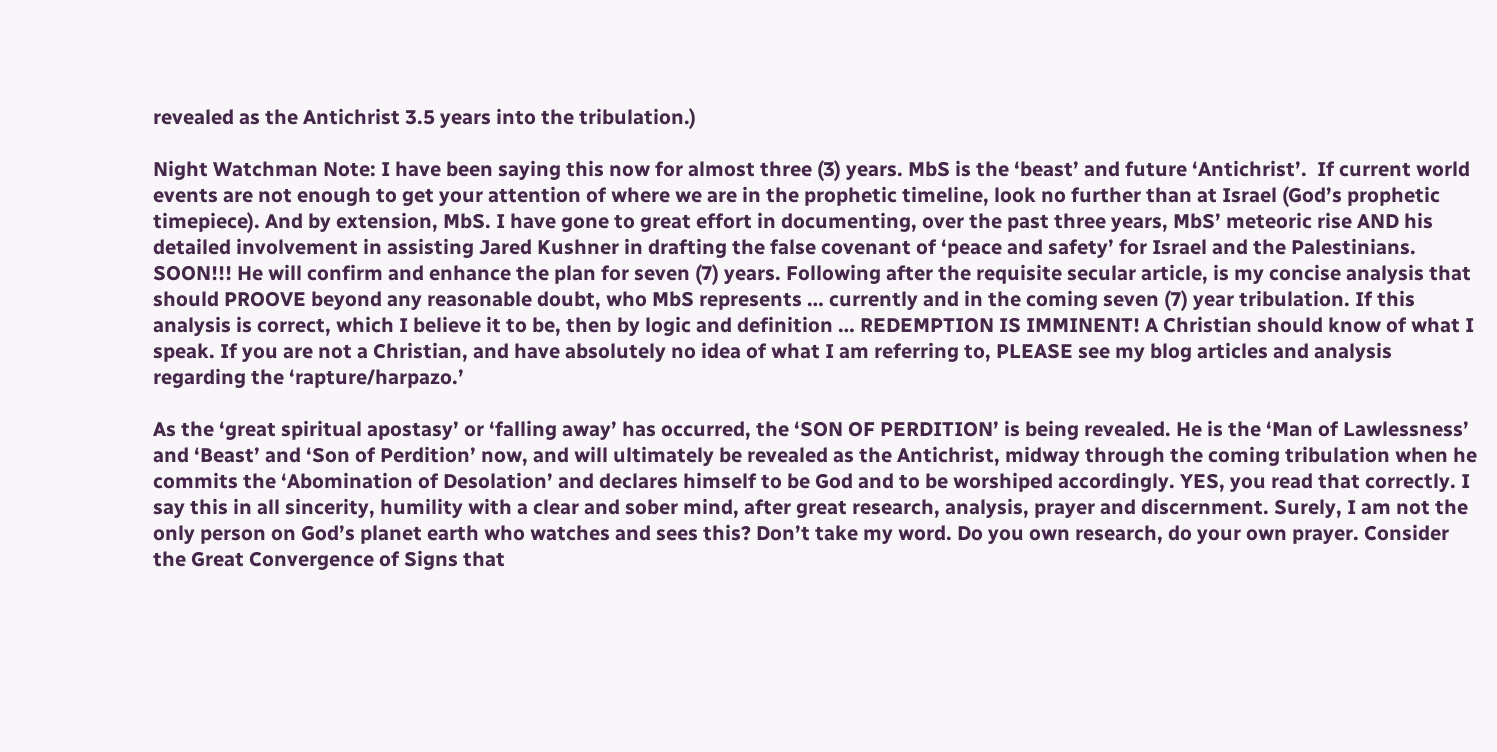revealed as the Antichrist 3.5 years into the tribulation.)

Night Watchman Note: I have been saying this now for almost three (3) years. MbS is the ‘beast’ and future ‘Antichrist’.  If current world events are not enough to get your attention of where we are in the prophetic timeline, look no further than at Israel (God’s prophetic timepiece). And by extension, MbS. I have gone to great effort in documenting, over the past three years, MbS’ meteoric rise AND his detailed involvement in assisting Jared Kushner in drafting the false covenant of ‘peace and safety’ for Israel and the Palestinians. SOON!!! He will confirm and enhance the plan for seven (7) years. Following after the requisite secular article, is my concise analysis that should PROOVE beyond any reasonable doubt, who MbS represents … currently and in the coming seven (7) year tribulation. If this analysis is correct, which I believe it to be, then by logic and definition … REDEMPTION IS IMMINENT! A Christian should know of what I speak. If you are not a Christian, and have absolutely no idea of what I am referring to, PLEASE see my blog articles and analysis regarding the ‘rapture/harpazo.’

As the ‘great spiritual apostasy’ or ‘falling away’ has occurred, the ‘SON OF PERDITION’ is being revealed. He is the ‘Man of Lawlessness’ and ‘Beast’ and ‘Son of Perdition’ now, and will ultimately be revealed as the Antichrist, midway through the coming tribulation when he commits the ‘Abomination of Desolation’ and declares himself to be God and to be worshiped accordingly. YES, you read that correctly. I say this in all sincerity, humility with a clear and sober mind, after great research, analysis, prayer and discernment. Surely, I am not the only person on God’s planet earth who watches and sees this? Don’t take my word. Do you own research, do your own prayer. Consider the Great Convergence of Signs that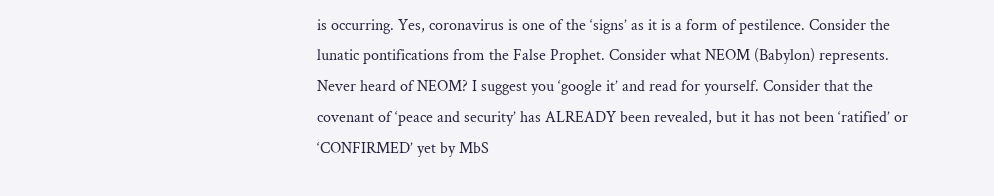is occurring. Yes, coronavirus is one of the ‘signs’ as it is a form of pestilence. Consider the lunatic pontifications from the False Prophet. Consider what NEOM (Babylon) represents. Never heard of NEOM? I suggest you ‘google it’ and read for yourself. Consider that the covenant of ‘peace and security’ has ALREADY been revealed, but it has not been ‘ratified’ or ‘CONFIRMED’ yet by MbS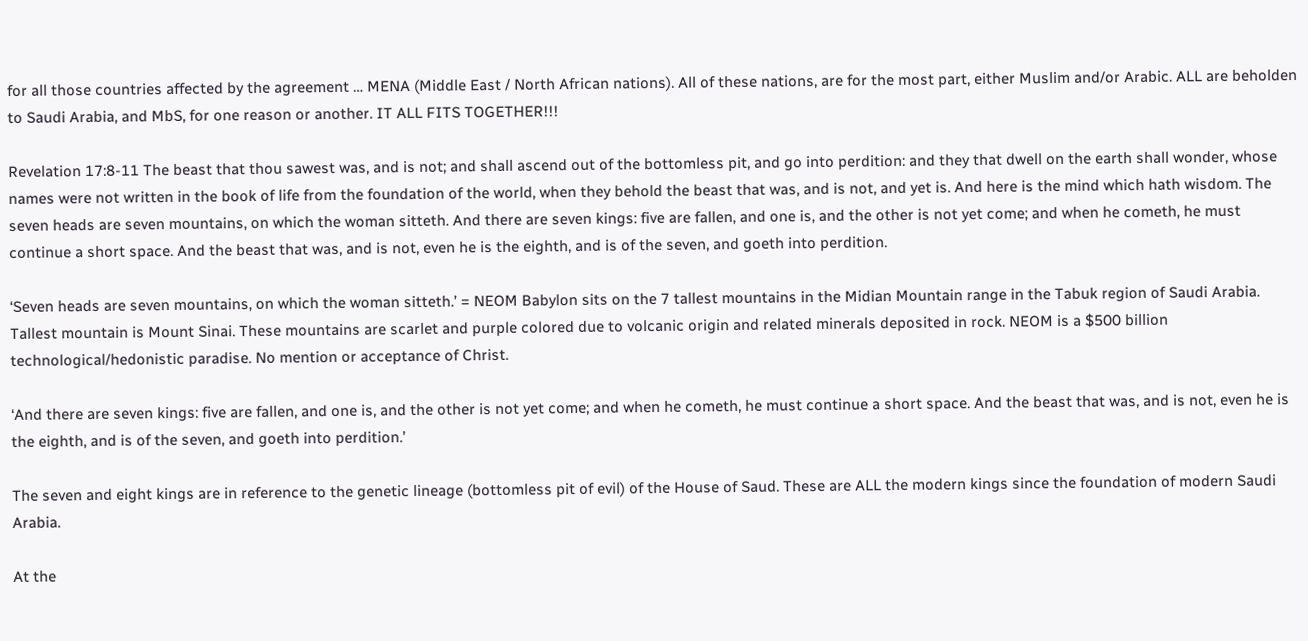for all those countries affected by the agreement … MENA (Middle East / North African nations). All of these nations, are for the most part, either Muslim and/or Arabic. ALL are beholden to Saudi Arabia, and MbS, for one reason or another. IT ALL FITS TOGETHER!!!

Revelation 17:8-11 The beast that thou sawest was, and is not; and shall ascend out of the bottomless pit, and go into perdition: and they that dwell on the earth shall wonder, whose names were not written in the book of life from the foundation of the world, when they behold the beast that was, and is not, and yet is. And here is the mind which hath wisdom. The seven heads are seven mountains, on which the woman sitteth. And there are seven kings: five are fallen, and one is, and the other is not yet come; and when he cometh, he must continue a short space. And the beast that was, and is not, even he is the eighth, and is of the seven, and goeth into perdition.

‘Seven heads are seven mountains, on which the woman sitteth.’ = NEOM Babylon sits on the 7 tallest mountains in the Midian Mountain range in the Tabuk region of Saudi Arabia. Tallest mountain is Mount Sinai. These mountains are scarlet and purple colored due to volcanic origin and related minerals deposited in rock. NEOM is a $500 billion technological/hedonistic paradise. No mention or acceptance of Christ.

‘And there are seven kings: five are fallen, and one is, and the other is not yet come; and when he cometh, he must continue a short space. And the beast that was, and is not, even he is the eighth, and is of the seven, and goeth into perdition.’

The seven and eight kings are in reference to the genetic lineage (bottomless pit of evil) of the House of Saud. These are ALL the modern kings since the foundation of modern Saudi Arabia.

At the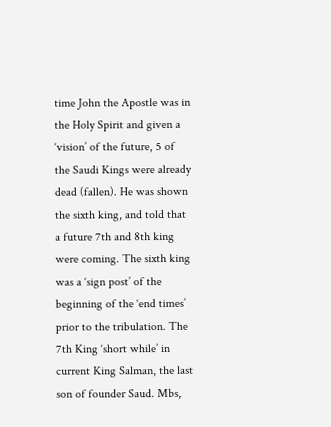time John the Apostle was in the Holy Spirit and given a ‘vision’ of the future, 5 of the Saudi Kings were already dead (fallen). He was shown the sixth king, and told that a future 7th and 8th king were coming. The sixth king was a ‘sign post’ of the beginning of the ‘end times’ prior to the tribulation. The 7th King ‘short while’ in current King Salman, the last son of founder Saud. Mbs,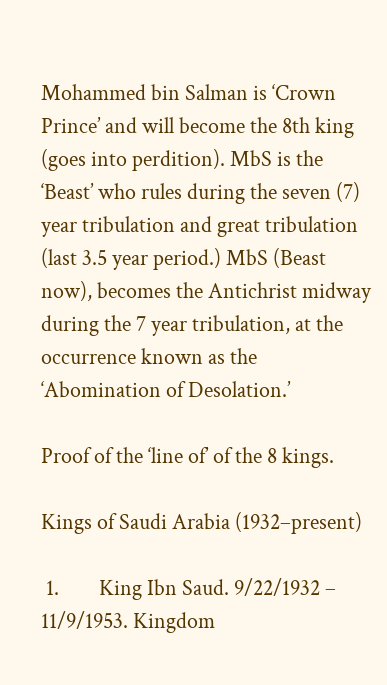Mohammed bin Salman is ‘Crown Prince’ and will become the 8th king (goes into perdition). MbS is the ‘Beast’ who rules during the seven (7) year tribulation and great tribulation (last 3.5 year period.) MbS (Beast now), becomes the Antichrist midway during the 7 year tribulation, at the occurrence known as the ‘Abomination of Desolation.’

Proof of the ‘line of’ of the 8 kings.

Kings of Saudi Arabia (1932–present)

 1.        King Ibn Saud. 9/22/1932 – 11/9/1953. Kingdom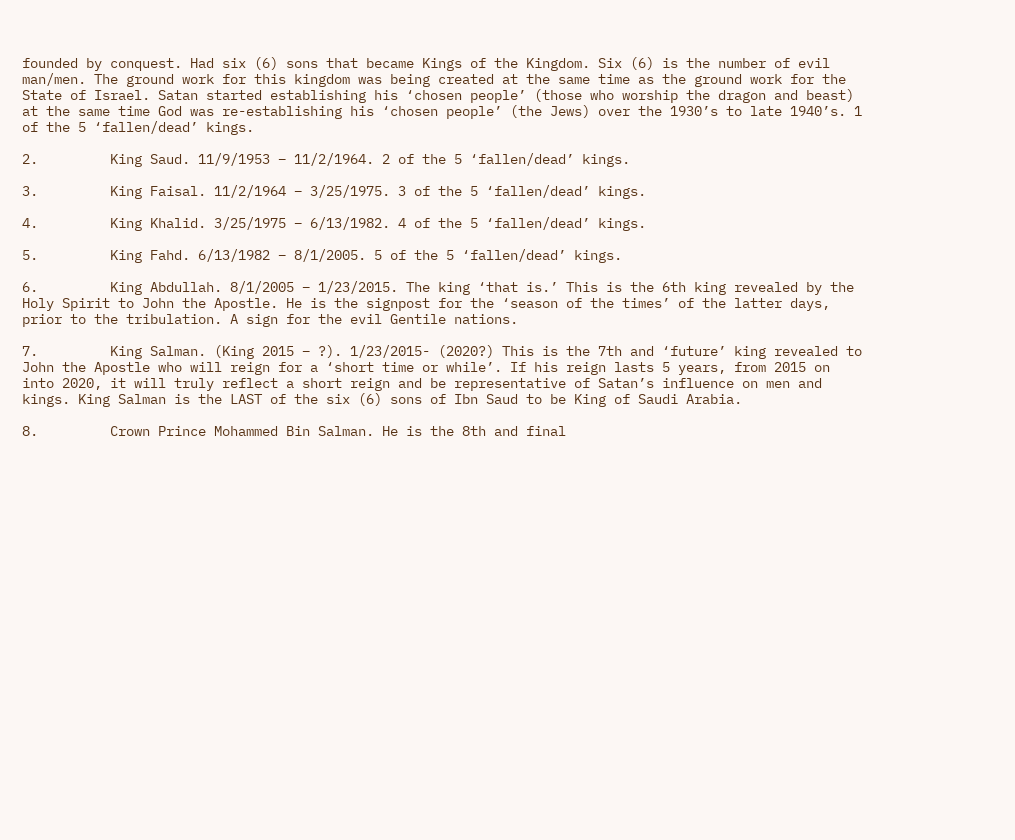founded by conquest. Had six (6) sons that became Kings of the Kingdom. Six (6) is the number of evil man/men. The ground work for this kingdom was being created at the same time as the ground work for the State of Israel. Satan started establishing his ‘chosen people’ (those who worship the dragon and beast) at the same time God was re-establishing his ‘chosen people’ (the Jews) over the 1930’s to late 1940’s. 1 of the 5 ‘fallen/dead’ kings.

2.         King Saud. 11/9/1953 – 11/2/1964. 2 of the 5 ‘fallen/dead’ kings.

3.         King Faisal. 11/2/1964 – 3/25/1975. 3 of the 5 ‘fallen/dead’ kings.

4.         King Khalid. 3/25/1975 – 6/13/1982. 4 of the 5 ‘fallen/dead’ kings.

5.         King Fahd. 6/13/1982 – 8/1/2005. 5 of the 5 ‘fallen/dead’ kings.

6.         King Abdullah. 8/1/2005 – 1/23/2015. The king ‘that is.’ This is the 6th king revealed by the Holy Spirit to John the Apostle. He is the signpost for the ‘season of the times’ of the latter days, prior to the tribulation. A sign for the evil Gentile nations.

7.         King Salman. (King 2015 – ?). 1/23/2015- (2020?) This is the 7th and ‘future’ king revealed to John the Apostle who will reign for a ‘short time or while’. If his reign lasts 5 years, from 2015 on into 2020, it will truly reflect a short reign and be representative of Satan’s influence on men and kings. King Salman is the LAST of the six (6) sons of Ibn Saud to be King of Saudi Arabia.

8.         Crown Prince Mohammed Bin Salman. He is the 8th and final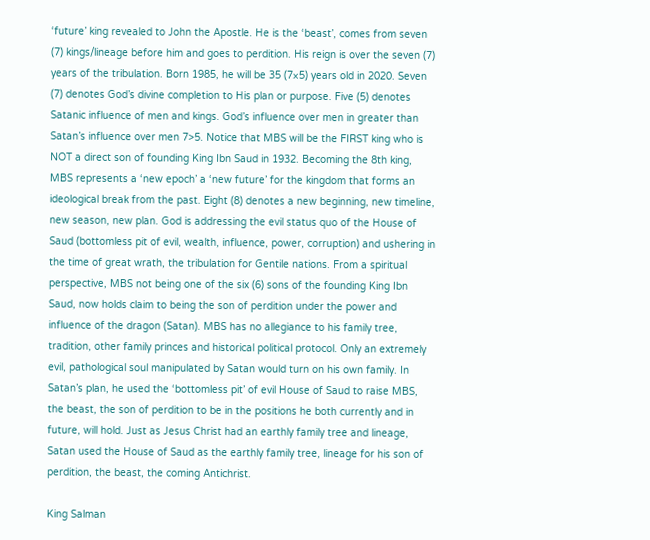‘future’ king revealed to John the Apostle. He is the ‘beast’, comes from seven (7) kings/lineage before him and goes to perdition. His reign is over the seven (7) years of the tribulation. Born 1985, he will be 35 (7×5) years old in 2020. Seven (7) denotes God’s divine completion to His plan or purpose. Five (5) denotes Satanic influence of men and kings. God’s influence over men in greater than Satan’s influence over men 7>5. Notice that MBS will be the FIRST king who is NOT a direct son of founding King Ibn Saud in 1932. Becoming the 8th king, MBS represents a ‘new epoch’ a ‘new future’ for the kingdom that forms an ideological break from the past. Eight (8) denotes a new beginning, new timeline, new season, new plan. God is addressing the evil status quo of the House of Saud (bottomless pit of evil, wealth, influence, power, corruption) and ushering in the time of great wrath, the tribulation for Gentile nations. From a spiritual perspective, MBS not being one of the six (6) sons of the founding King Ibn Saud, now holds claim to being the son of perdition under the power and influence of the dragon (Satan). MBS has no allegiance to his family tree, tradition, other family princes and historical political protocol. Only an extremely evil, pathological soul manipulated by Satan would turn on his own family. In Satan’s plan, he used the ‘bottomless pit’ of evil House of Saud to raise MBS, the beast, the son of perdition to be in the positions he both currently and in future, will hold. Just as Jesus Christ had an earthly family tree and lineage, Satan used the House of Saud as the earthly family tree, lineage for his son of perdition, the beast, the coming Antichrist.

King Salman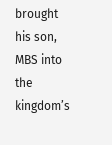brought his son, MBS into the kingdom’s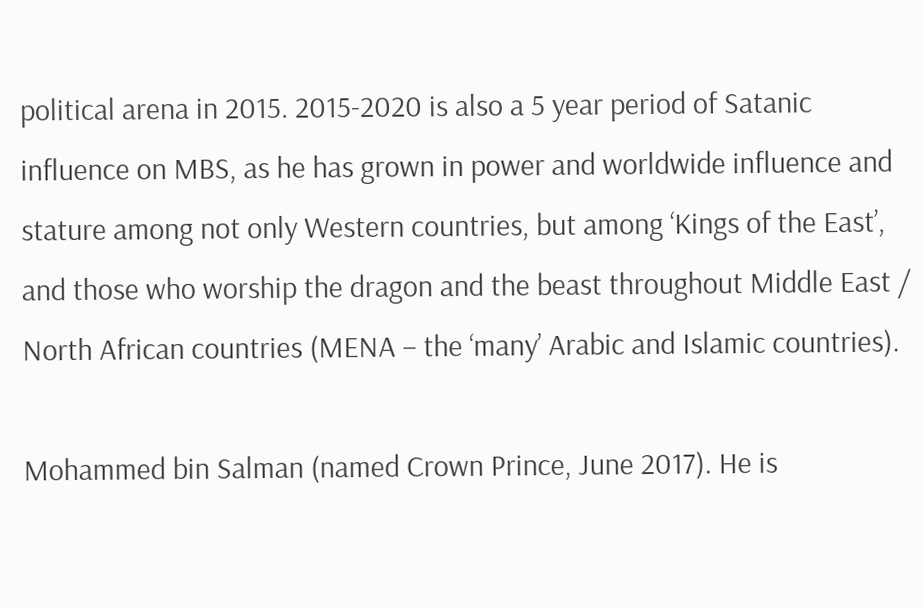political arena in 2015. 2015-2020 is also a 5 year period of Satanic influence on MBS, as he has grown in power and worldwide influence and stature among not only Western countries, but among ‘Kings of the East’, and those who worship the dragon and the beast throughout Middle East / North African countries (MENA – the ‘many’ Arabic and Islamic countries).

Mohammed bin Salman (named Crown Prince, June 2017). He is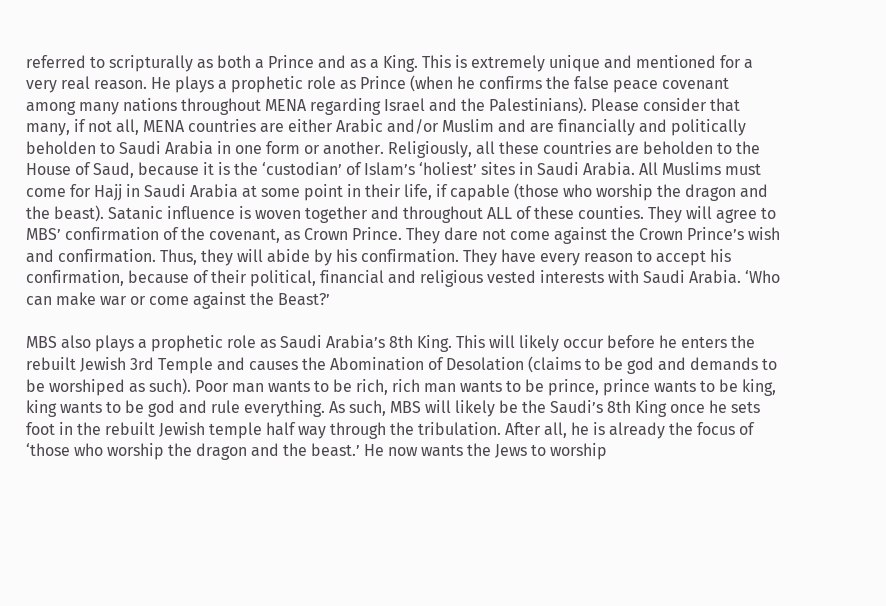referred to scripturally as both a Prince and as a King. This is extremely unique and mentioned for a very real reason. He plays a prophetic role as Prince (when he confirms the false peace covenant among many nations throughout MENA regarding Israel and the Palestinians). Please consider that many, if not all, MENA countries are either Arabic and/or Muslim and are financially and politically beholden to Saudi Arabia in one form or another. Religiously, all these countries are beholden to the House of Saud, because it is the ‘custodian’ of Islam’s ‘holiest’ sites in Saudi Arabia. All Muslims must come for Hajj in Saudi Arabia at some point in their life, if capable (those who worship the dragon and the beast). Satanic influence is woven together and throughout ALL of these counties. They will agree to MBS’ confirmation of the covenant, as Crown Prince. They dare not come against the Crown Prince’s wish and confirmation. Thus, they will abide by his confirmation. They have every reason to accept his confirmation, because of their political, financial and religious vested interests with Saudi Arabia. ‘Who can make war or come against the Beast?’

MBS also plays a prophetic role as Saudi Arabia’s 8th King. This will likely occur before he enters the rebuilt Jewish 3rd Temple and causes the Abomination of Desolation (claims to be god and demands to be worshiped as such). Poor man wants to be rich, rich man wants to be prince, prince wants to be king, king wants to be god and rule everything. As such, MBS will likely be the Saudi’s 8th King once he sets foot in the rebuilt Jewish temple half way through the tribulation. After all, he is already the focus of ‘those who worship the dragon and the beast.’ He now wants the Jews to worship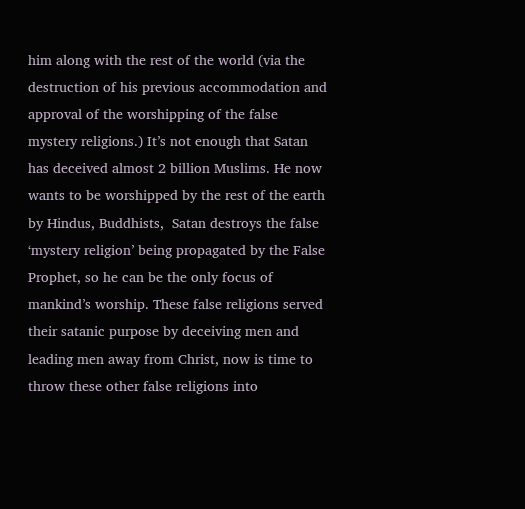him along with the rest of the world (via the destruction of his previous accommodation and approval of the worshipping of the false mystery religions.) It’s not enough that Satan has deceived almost 2 billion Muslims. He now wants to be worshipped by the rest of the earth by Hindus, Buddhists,  Satan destroys the false ‘mystery religion’ being propagated by the False Prophet, so he can be the only focus of mankind’s worship. These false religions served their satanic purpose by deceiving men and leading men away from Christ, now is time to throw these other false religions into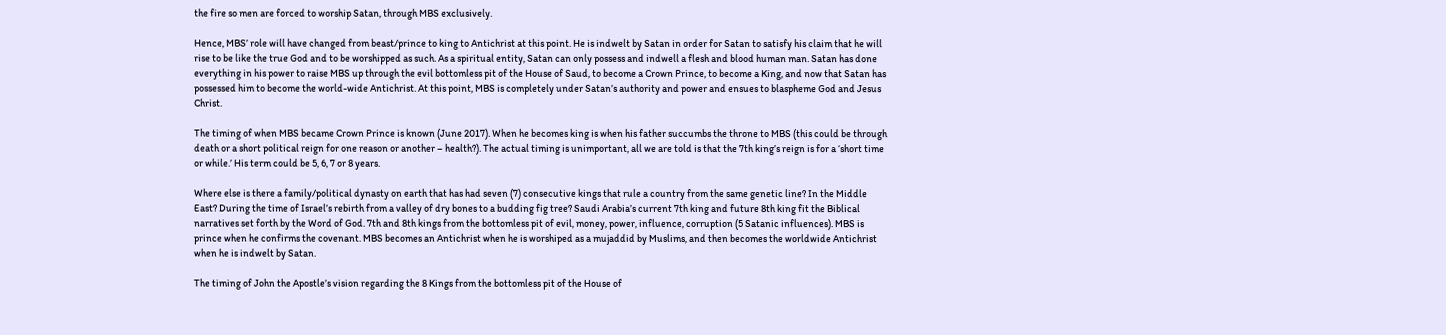the fire so men are forced to worship Satan, through MBS exclusively.

Hence, MBS’ role will have changed from beast/prince to king to Antichrist at this point. He is indwelt by Satan in order for Satan to satisfy his claim that he will rise to be like the true God and to be worshipped as such. As a spiritual entity, Satan can only possess and indwell a flesh and blood human man. Satan has done everything in his power to raise MBS up through the evil bottomless pit of the House of Saud, to become a Crown Prince, to become a King, and now that Satan has possessed him to become the world-wide Antichrist. At this point, MBS is completely under Satan’s authority and power and ensues to blaspheme God and Jesus Christ.

The timing of when MBS became Crown Prince is known (June 2017). When he becomes king is when his father succumbs the throne to MBS (this could be through death or a short political reign for one reason or another – health?). The actual timing is unimportant, all we are told is that the 7th king’s reign is for a ‘short time or while.’ His term could be 5, 6, 7 or 8 years.

Where else is there a family/political dynasty on earth that has had seven (7) consecutive kings that rule a country from the same genetic line? In the Middle East? During the time of Israel’s rebirth from a valley of dry bones to a budding fig tree? Saudi Arabia’s current 7th king and future 8th king fit the Biblical narratives set forth by the Word of God. 7th and 8th kings from the bottomless pit of evil, money, power, influence, corruption (5 Satanic influences). MBS is prince when he confirms the covenant. MBS becomes an Antichrist when he is worshiped as a mujaddid by Muslims, and then becomes the worldwide Antichrist when he is indwelt by Satan.

The timing of John the Apostle’s vision regarding the 8 Kings from the bottomless pit of the House of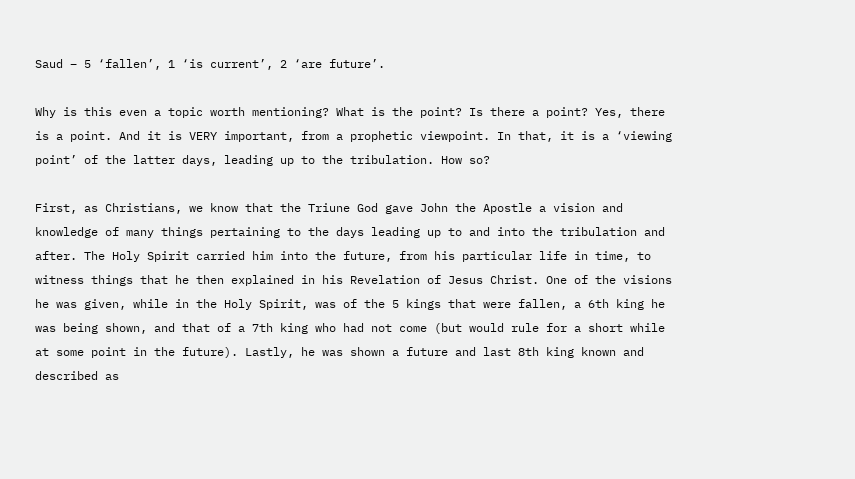Saud – 5 ‘fallen’, 1 ‘is current’, 2 ‘are future’.

Why is this even a topic worth mentioning? What is the point? Is there a point? Yes, there is a point. And it is VERY important, from a prophetic viewpoint. In that, it is a ‘viewing point’ of the latter days, leading up to the tribulation. How so?

First, as Christians, we know that the Triune God gave John the Apostle a vision and knowledge of many things pertaining to the days leading up to and into the tribulation and after. The Holy Spirit carried him into the future, from his particular life in time, to witness things that he then explained in his Revelation of Jesus Christ. One of the visions he was given, while in the Holy Spirit, was of the 5 kings that were fallen, a 6th king he was being shown, and that of a 7th king who had not come (but would rule for a short while at some point in the future). Lastly, he was shown a future and last 8th king known and described as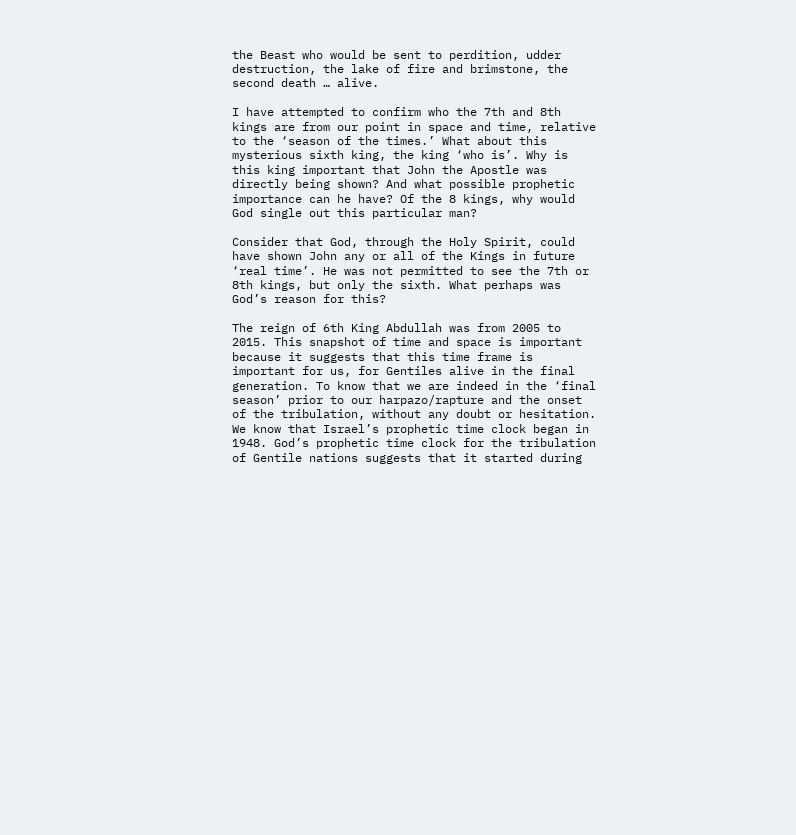the Beast who would be sent to perdition, udder destruction, the lake of fire and brimstone, the second death … alive.

I have attempted to confirm who the 7th and 8th kings are from our point in space and time, relative to the ‘season of the times.’ What about this mysterious sixth king, the king ‘who is’. Why is this king important that John the Apostle was directly being shown? And what possible prophetic importance can he have? Of the 8 kings, why would God single out this particular man?

Consider that God, through the Holy Spirit, could have shown John any or all of the Kings in future ‘real time’. He was not permitted to see the 7th or 8th kings, but only the sixth. What perhaps was God’s reason for this?

The reign of 6th King Abdullah was from 2005 to 2015. This snapshot of time and space is important because it suggests that this time frame is important for us, for Gentiles alive in the final generation. To know that we are indeed in the ‘final season’ prior to our harpazo/rapture and the onset of the tribulation, without any doubt or hesitation. We know that Israel’s prophetic time clock began in 1948. God’s prophetic time clock for the tribulation of Gentile nations suggests that it started during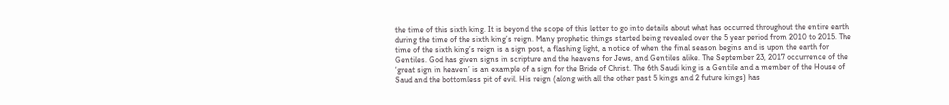the time of this sixth king. It is beyond the scope of this letter to go into details about what has occurred throughout the entire earth during the time of the sixth king’s reign. Many prophetic things started being revealed over the 5 year period from 2010 to 2015. The time of the sixth king’s reign is a sign post, a flashing light, a notice of when the final season begins and is upon the earth for Gentiles. God has given signs in scripture and the heavens for Jews, and Gentiles alike. The September 23, 2017 occurrence of the ‘great sign in heaven’ is an example of a sign for the Bride of Christ. The 6th Saudi king is a Gentile and a member of the House of Saud and the bottomless pit of evil. His reign (along with all the other past 5 kings and 2 future kings) has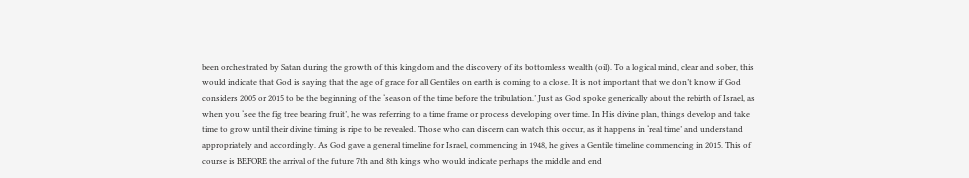been orchestrated by Satan during the growth of this kingdom and the discovery of its bottomless wealth (oil). To a logical mind, clear and sober, this would indicate that God is saying that the age of grace for all Gentiles on earth is coming to a close. It is not important that we don’t know if God considers 2005 or 2015 to be the beginning of the ‘season of the time before the tribulation.’ Just as God spoke generically about the rebirth of Israel, as when you ‘see the fig tree bearing fruit’, he was referring to a time frame or process developing over time. In His divine plan, things develop and take time to grow until their divine timing is ripe to be revealed. Those who can discern can watch this occur, as it happens in ‘real time’ and understand appropriately and accordingly. As God gave a general timeline for Israel, commencing in 1948, he gives a Gentile timeline commencing in 2015. This of course is BEFORE the arrival of the future 7th and 8th kings who would indicate perhaps the middle and end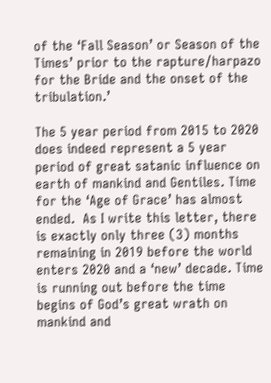of the ‘Fall Season’ or Season of the Times’ prior to the rapture/harpazo for the Bride and the onset of the tribulation.’

The 5 year period from 2015 to 2020 does indeed represent a 5 year period of great satanic influence on earth of mankind and Gentiles. Time for the ‘Age of Grace’ has almost ended.  As I write this letter, there is exactly only three (3) months remaining in 2019 before the world enters 2020 and a ‘new’ decade. Time is running out before the time begins of God’s great wrath on mankind and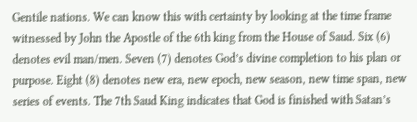Gentile nations. We can know this with certainty by looking at the time frame witnessed by John the Apostle of the 6th king from the House of Saud. Six (6) denotes evil man/men. Seven (7) denotes God’s divine completion to his plan or purpose. Eight (8) denotes new era, new epoch, new season, new time span, new series of events. The 7th Saud King indicates that God is finished with Satan’s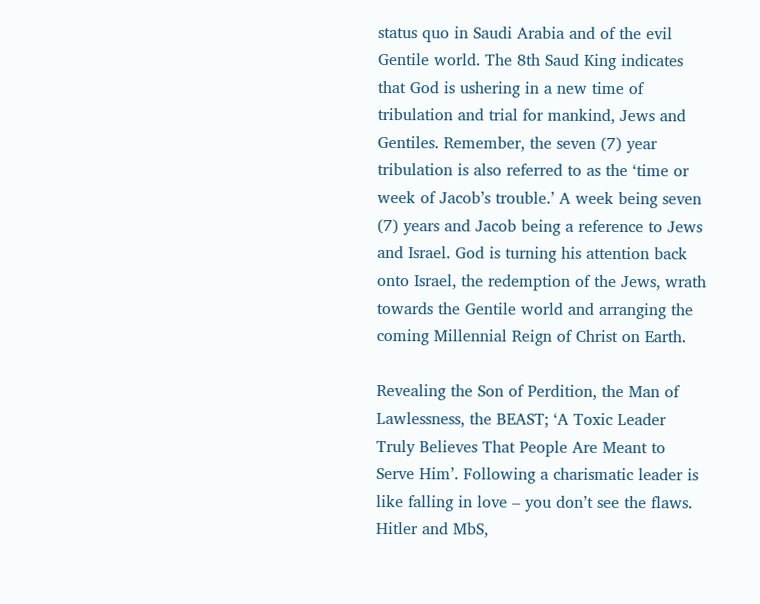status quo in Saudi Arabia and of the evil Gentile world. The 8th Saud King indicates that God is ushering in a new time of tribulation and trial for mankind, Jews and Gentiles. Remember, the seven (7) year tribulation is also referred to as the ‘time or week of Jacob’s trouble.’ A week being seven (7) years and Jacob being a reference to Jews and Israel. God is turning his attention back onto Israel, the redemption of the Jews, wrath towards the Gentile world and arranging the coming Millennial Reign of Christ on Earth.

Revealing the Son of Perdition, the Man of Lawlessness, the BEAST; ‘A Toxic Leader Truly Believes That People Are Meant to Serve Him’. Following a charismatic leader is like falling in love – you don’t see the flaws. Hitler and MbS,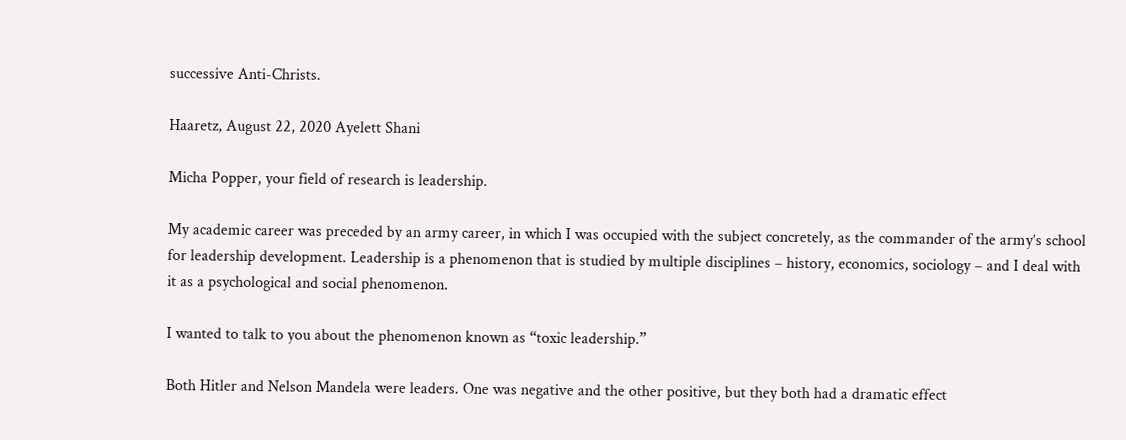successive Anti-Christs.

Haaretz, August 22, 2020 Ayelett Shani

Micha Popper, your field of research is leadership.

My academic career was preceded by an army career, in which I was occupied with the subject concretely, as the commander of the army’s school for leadership development. Leadership is a phenomenon that is studied by multiple disciplines – history, economics, sociology – and I deal with it as a psychological and social phenomenon.

I wanted to talk to you about the phenomenon known as “toxic leadership.”

Both Hitler and Nelson Mandela were leaders. One was negative and the other positive, but they both had a dramatic effect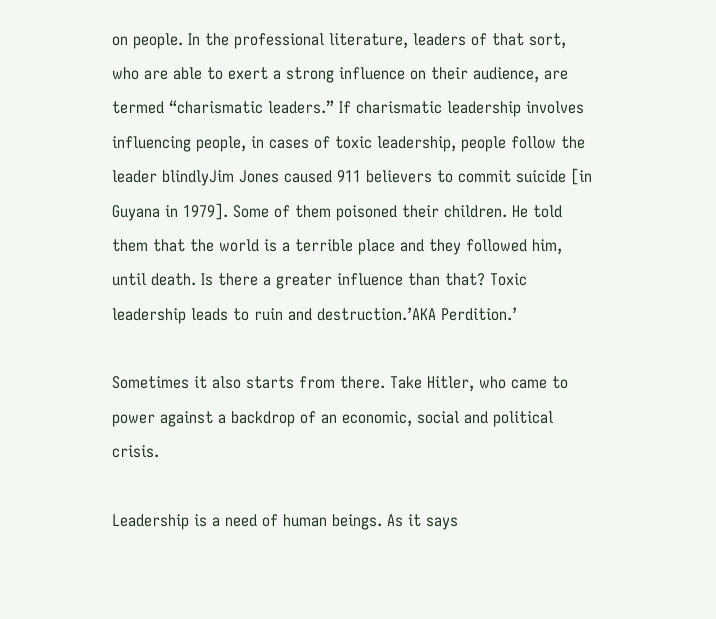on people. In the professional literature, leaders of that sort, who are able to exert a strong influence on their audience, are termed “charismatic leaders.” If charismatic leadership involves influencing people, in cases of toxic leadership, people follow the leader blindlyJim Jones caused 911 believers to commit suicide [in Guyana in 1979]. Some of them poisoned their children. He told them that the world is a terrible place and they followed him, until death. Is there a greater influence than that? Toxic leadership leads to ruin and destruction.’AKA Perdition.’

Sometimes it also starts from there. Take Hitler, who came to power against a backdrop of an economic, social and political crisis.

Leadership is a need of human beings. As it says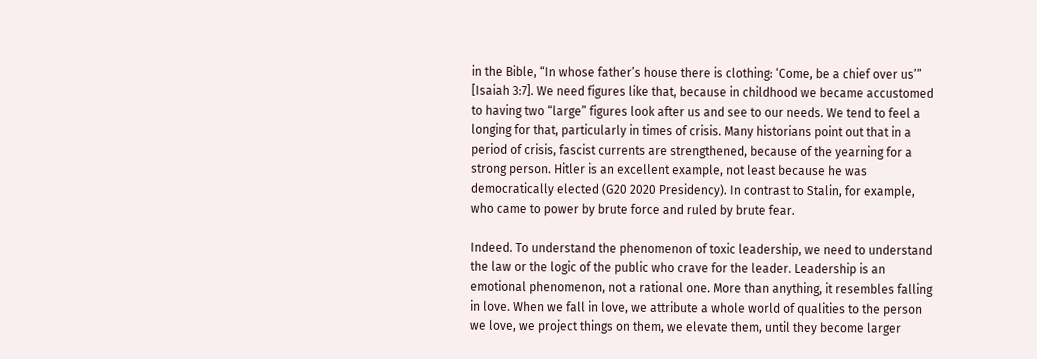in the Bible, “In whose father’s house there is clothing: ‘Come, be a chief over us’” [Isaiah 3:7]. We need figures like that, because in childhood we became accustomed to having two “large” figures look after us and see to our needs. We tend to feel a longing for that, particularly in times of crisis. Many historians point out that in a period of crisis, fascist currents are strengthened, because of the yearning for a strong person. Hitler is an excellent example, not least because he was democratically elected (G20 2020 Presidency). In contrast to Stalin, for example, who came to power by brute force and ruled by brute fear.

Indeed. To understand the phenomenon of toxic leadership, we need to understand the law or the logic of the public who crave for the leader. Leadership is an emotional phenomenon, not a rational one. More than anything, it resembles falling in love. When we fall in love, we attribute a whole world of qualities to the person we love, we project things on them, we elevate them, until they become larger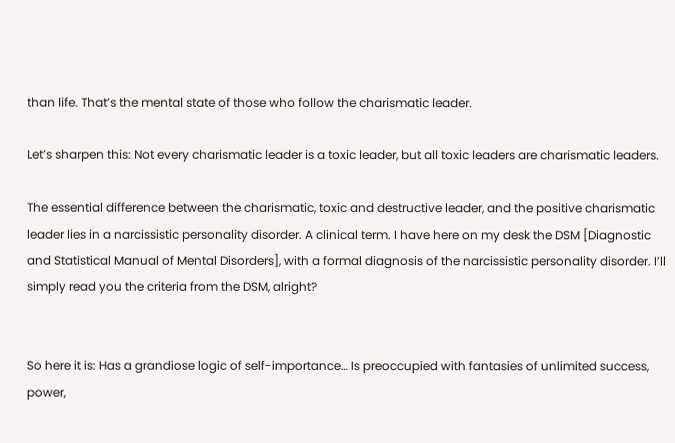than life. That’s the mental state of those who follow the charismatic leader.

Let’s sharpen this: Not every charismatic leader is a toxic leader, but all toxic leaders are charismatic leaders.

The essential difference between the charismatic, toxic and destructive leader, and the positive charismatic leader lies in a narcissistic personality disorder. A clinical term. I have here on my desk the DSM [Diagnostic and Statistical Manual of Mental Disorders], with a formal diagnosis of the narcissistic personality disorder. I’ll simply read you the criteria from the DSM, alright?


So here it is: Has a grandiose logic of self-importance… Is preoccupied with fantasies of unlimited success, power,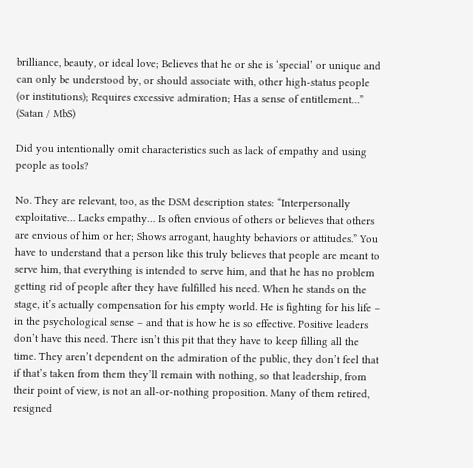brilliance, beauty, or ideal love; Believes that he or she is ‘special’ or unique and can only be understood by, or should associate with, other high-status people (or institutions); Requires excessive admiration; Has a sense of entitlement…” (Satan / MbS)

Did you intentionally omit characteristics such as lack of empathy and using people as tools?

No. They are relevant, too, as the DSM description states: “Interpersonally exploitative… Lacks empathy… Is often envious of others or believes that others are envious of him or her; Shows arrogant, haughty behaviors or attitudes.” You have to understand that a person like this truly believes that people are meant to serve him, that everything is intended to serve him, and that he has no problem getting rid of people after they have fulfilled his need. When he stands on the stage, it’s actually compensation for his empty world. He is fighting for his life – in the psychological sense – and that is how he is so effective. Positive leaders don’t have this need. There isn’t this pit that they have to keep filling all the time. They aren’t dependent on the admiration of the public, they don’t feel that if that’s taken from them they’ll remain with nothing, so that leadership, from their point of view, is not an all-or-nothing proposition. Many of them retired, resigned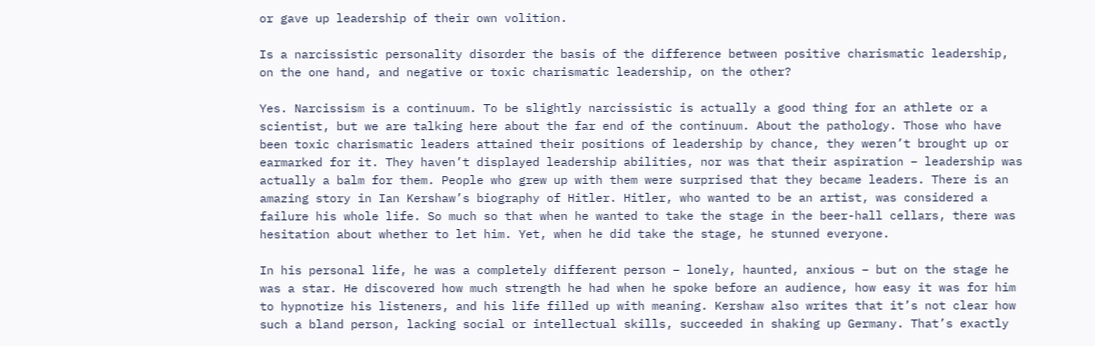or gave up leadership of their own volition.

Is a narcissistic personality disorder the basis of the difference between positive charismatic leadership, on the one hand, and negative or toxic charismatic leadership, on the other?

Yes. Narcissism is a continuum. To be slightly narcissistic is actually a good thing for an athlete or a scientist, but we are talking here about the far end of the continuum. About the pathology. Those who have been toxic charismatic leaders attained their positions of leadership by chance, they weren’t brought up or earmarked for it. They haven’t displayed leadership abilities, nor was that their aspiration – leadership was actually a balm for them. People who grew up with them were surprised that they became leaders. There is an amazing story in Ian Kershaw’s biography of Hitler. Hitler, who wanted to be an artist, was considered a failure his whole life. So much so that when he wanted to take the stage in the beer-hall cellars, there was hesitation about whether to let him. Yet, when he did take the stage, he stunned everyone.

In his personal life, he was a completely different person – lonely, haunted, anxious – but on the stage he was a star. He discovered how much strength he had when he spoke before an audience, how easy it was for him to hypnotize his listeners, and his life filled up with meaning. Kershaw also writes that it’s not clear how such a bland person, lacking social or intellectual skills, succeeded in shaking up Germany. That’s exactly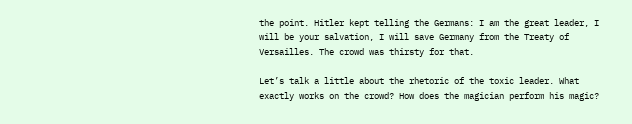the point. Hitler kept telling the Germans: I am the great leader, I will be your salvation, I will save Germany from the Treaty of Versailles. The crowd was thirsty for that.

Let’s talk a little about the rhetoric of the toxic leader. What exactly works on the crowd? How does the magician perform his magic?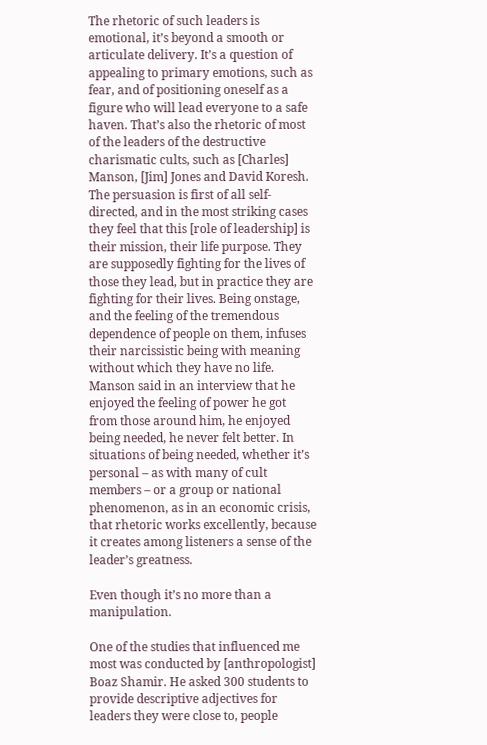The rhetoric of such leaders is emotional, it’s beyond a smooth or articulate delivery. It’s a question of appealing to primary emotions, such as fear, and of positioning oneself as a figure who will lead everyone to a safe haven. That’s also the rhetoric of most of the leaders of the destructive charismatic cults, such as [Charles] Manson, [Jim] Jones and David Koresh. The persuasion is first of all self-directed, and in the most striking cases they feel that this [role of leadership] is their mission, their life purpose. They are supposedly fighting for the lives of those they lead, but in practice they are fighting for their lives. Being onstage, and the feeling of the tremendous dependence of people on them, infuses their narcissistic being with meaning without which they have no life. Manson said in an interview that he enjoyed the feeling of power he got from those around him, he enjoyed being needed, he never felt better. In situations of being needed, whether it’s personal – as with many of cult members – or a group or national phenomenon, as in an economic crisis, that rhetoric works excellently, because it creates among listeners a sense of the leader’s greatness.

Even though it’s no more than a manipulation.

One of the studies that influenced me most was conducted by [anthropologist] Boaz Shamir. He asked 300 students to provide descriptive adjectives for leaders they were close to, people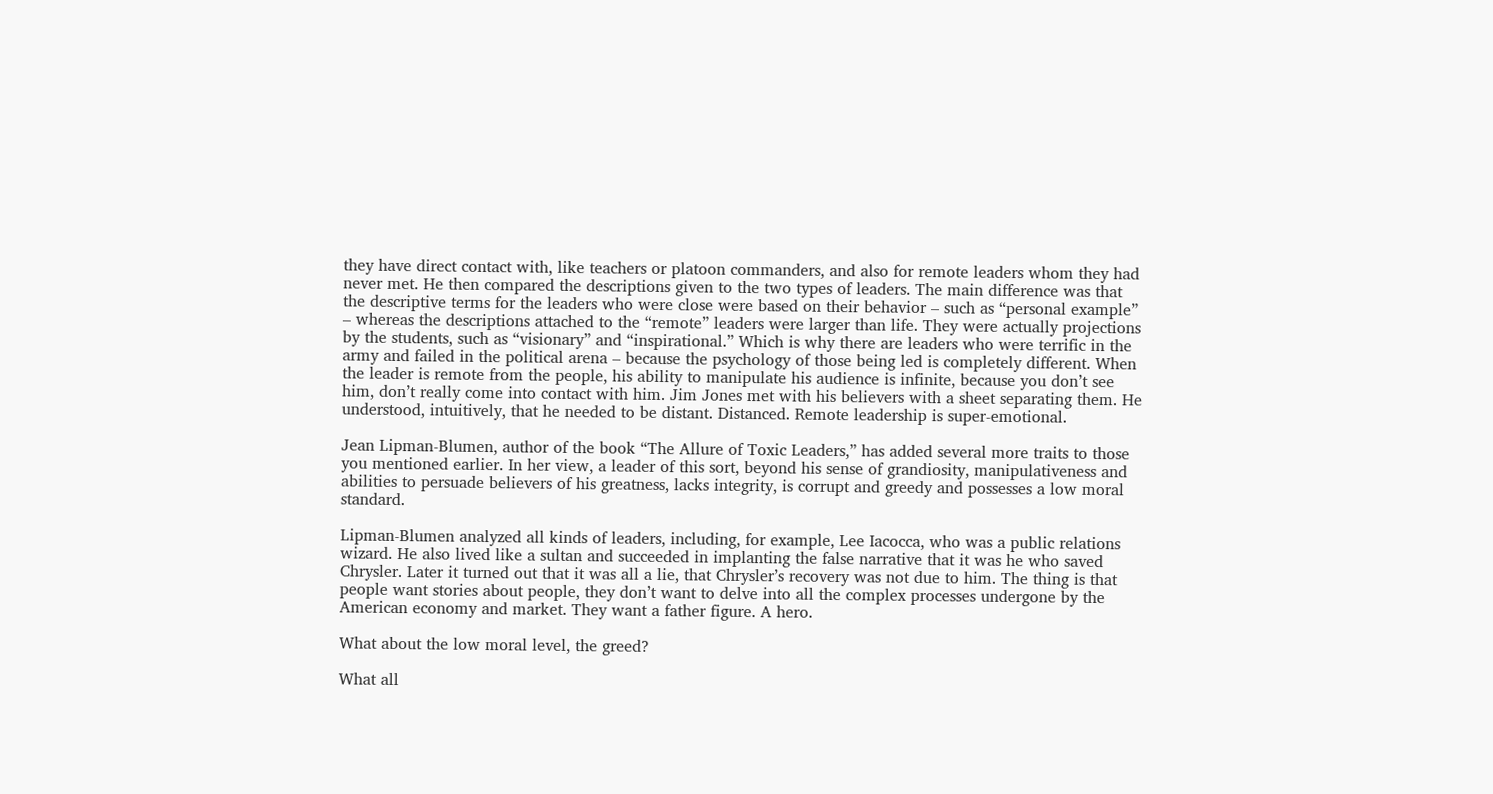they have direct contact with, like teachers or platoon commanders, and also for remote leaders whom they had never met. He then compared the descriptions given to the two types of leaders. The main difference was that the descriptive terms for the leaders who were close were based on their behavior – such as “personal example” – whereas the descriptions attached to the “remote” leaders were larger than life. They were actually projections by the students, such as “visionary” and “inspirational.” Which is why there are leaders who were terrific in the army and failed in the political arena – because the psychology of those being led is completely different. When the leader is remote from the people, his ability to manipulate his audience is infinite, because you don’t see him, don’t really come into contact with him. Jim Jones met with his believers with a sheet separating them. He understood, intuitively, that he needed to be distant. Distanced. Remote leadership is super-emotional.

Jean Lipman-Blumen, author of the book “The Allure of Toxic Leaders,” has added several more traits to those you mentioned earlier. In her view, a leader of this sort, beyond his sense of grandiosity, manipulativeness and abilities to persuade believers of his greatness, lacks integrity, is corrupt and greedy and possesses a low moral standard.

Lipman-Blumen analyzed all kinds of leaders, including, for example, Lee Iacocca, who was a public relations wizard. He also lived like a sultan and succeeded in implanting the false narrative that it was he who saved Chrysler. Later it turned out that it was all a lie, that Chrysler’s recovery was not due to him. The thing is that people want stories about people, they don’t want to delve into all the complex processes undergone by the American economy and market. They want a father figure. A hero.

What about the low moral level, the greed?

What all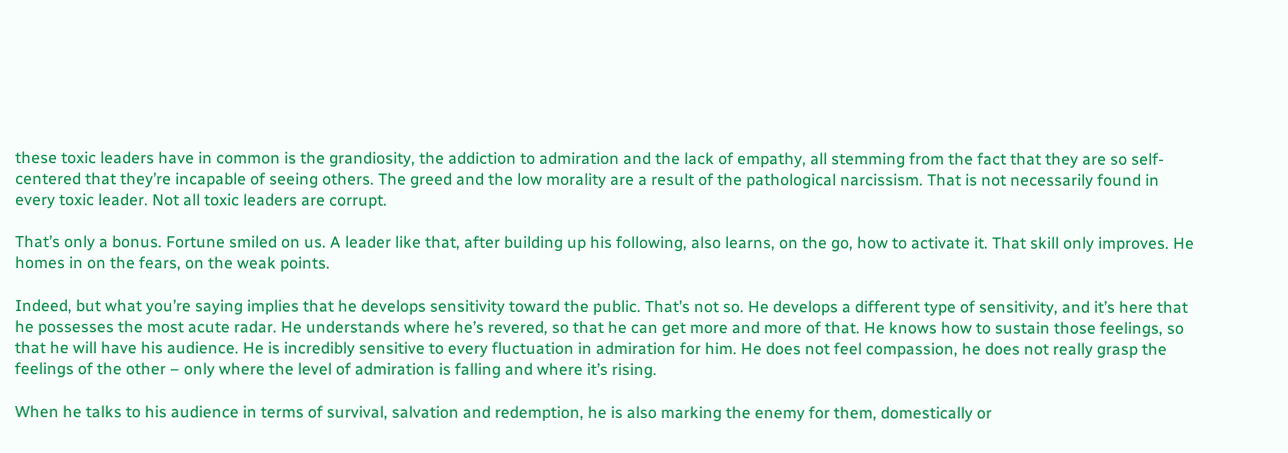these toxic leaders have in common is the grandiosity, the addiction to admiration and the lack of empathy, all stemming from the fact that they are so self-centered that they’re incapable of seeing others. The greed and the low morality are a result of the pathological narcissism. That is not necessarily found in every toxic leader. Not all toxic leaders are corrupt.

That’s only a bonus. Fortune smiled on us. A leader like that, after building up his following, also learns, on the go, how to activate it. That skill only improves. He homes in on the fears, on the weak points.

Indeed, but what you’re saying implies that he develops sensitivity toward the public. That’s not so. He develops a different type of sensitivity, and it’s here that he possesses the most acute radar. He understands where he’s revered, so that he can get more and more of that. He knows how to sustain those feelings, so that he will have his audience. He is incredibly sensitive to every fluctuation in admiration for him. He does not feel compassion, he does not really grasp the feelings of the other – only where the level of admiration is falling and where it’s rising.

When he talks to his audience in terms of survival, salvation and redemption, he is also marking the enemy for them, domestically or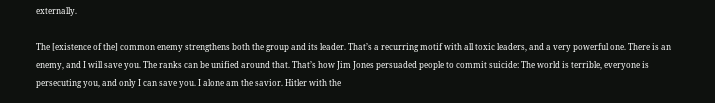externally.

The [existence of the] common enemy strengthens both the group and its leader. That’s a recurring motif with all toxic leaders, and a very powerful one. There is an enemy, and I will save you. The ranks can be unified around that. That’s how Jim Jones persuaded people to commit suicide: The world is terrible, everyone is persecuting you, and only I can save you. I alone am the savior. Hitler with the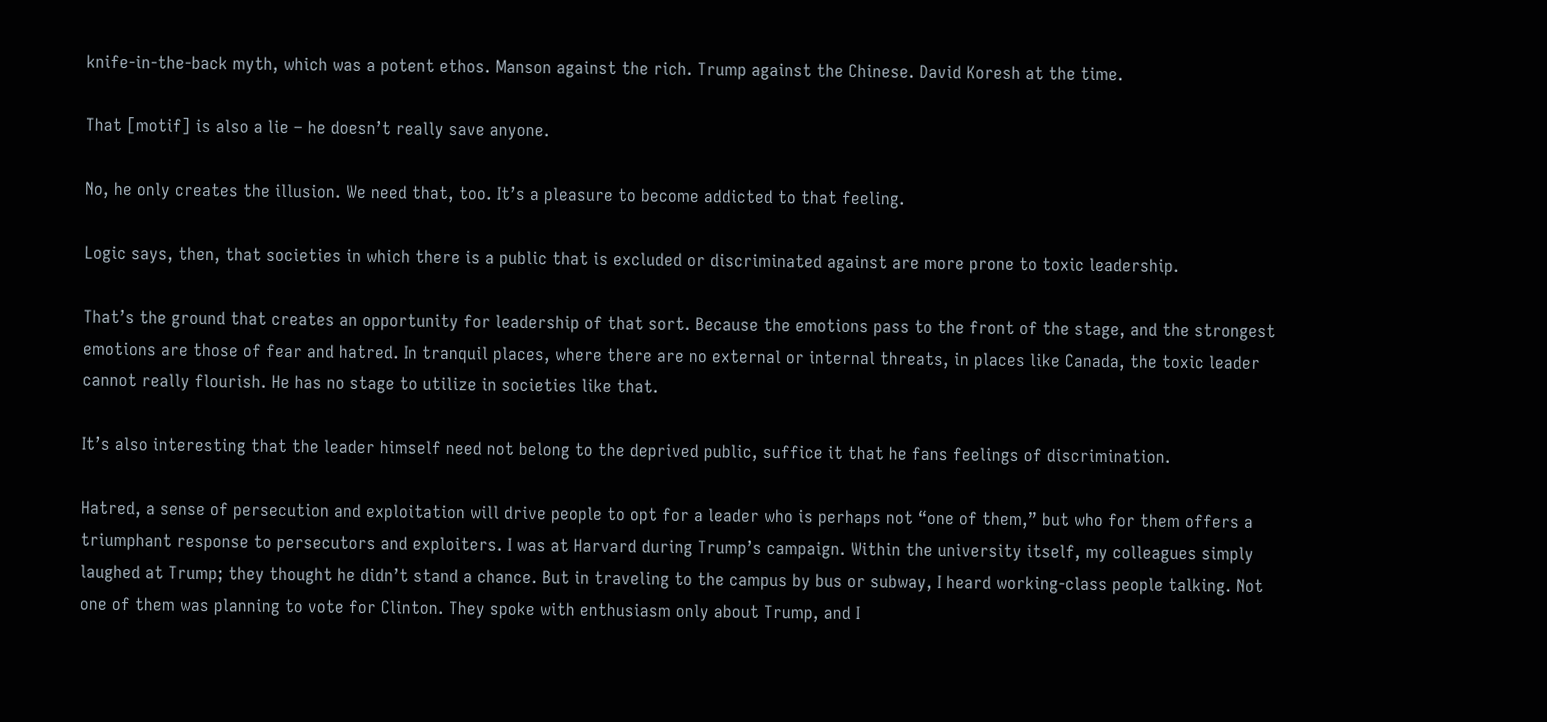knife-in-the-back myth, which was a potent ethos. Manson against the rich. Trump against the Chinese. David Koresh at the time.

That [motif] is also a lie – he doesn’t really save anyone.

No, he only creates the illusion. We need that, too. It’s a pleasure to become addicted to that feeling.

Logic says, then, that societies in which there is a public that is excluded or discriminated against are more prone to toxic leadership.

That’s the ground that creates an opportunity for leadership of that sort. Because the emotions pass to the front of the stage, and the strongest emotions are those of fear and hatred. In tranquil places, where there are no external or internal threats, in places like Canada, the toxic leader cannot really flourish. He has no stage to utilize in societies like that.

It’s also interesting that the leader himself need not belong to the deprived public, suffice it that he fans feelings of discrimination.

Hatred, a sense of persecution and exploitation will drive people to opt for a leader who is perhaps not “one of them,” but who for them offers a triumphant response to persecutors and exploiters. I was at Harvard during Trump’s campaign. Within the university itself, my colleagues simply laughed at Trump; they thought he didn’t stand a chance. But in traveling to the campus by bus or subway, I heard working-class people talking. Not one of them was planning to vote for Clinton. They spoke with enthusiasm only about Trump, and I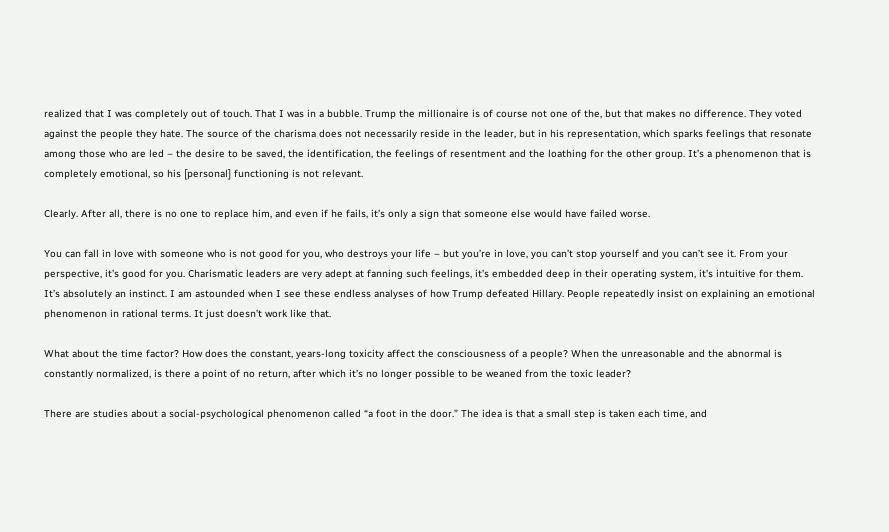realized that I was completely out of touch. That I was in a bubble. Trump the millionaire is of course not one of the, but that makes no difference. They voted against the people they hate. The source of the charisma does not necessarily reside in the leader, but in his representation, which sparks feelings that resonate among those who are led – the desire to be saved, the identification, the feelings of resentment and the loathing for the other group. It’s a phenomenon that is completely emotional, so his [personal] functioning is not relevant.

Clearly. After all, there is no one to replace him, and even if he fails, it’s only a sign that someone else would have failed worse.

You can fall in love with someone who is not good for you, who destroys your life – but you’re in love, you can’t stop yourself and you can’t see it. From your perspective, it’s good for you. Charismatic leaders are very adept at fanning such feelings, it’s embedded deep in their operating system, it’s intuitive for them. It’s absolutely an instinct. I am astounded when I see these endless analyses of how Trump defeated Hillary. People repeatedly insist on explaining an emotional phenomenon in rational terms. It just doesn’t work like that.

What about the time factor? How does the constant, years-long toxicity affect the consciousness of a people? When the unreasonable and the abnormal is constantly normalized, is there a point of no return, after which it’s no longer possible to be weaned from the toxic leader?

There are studies about a social-psychological phenomenon called “a foot in the door.” The idea is that a small step is taken each time, and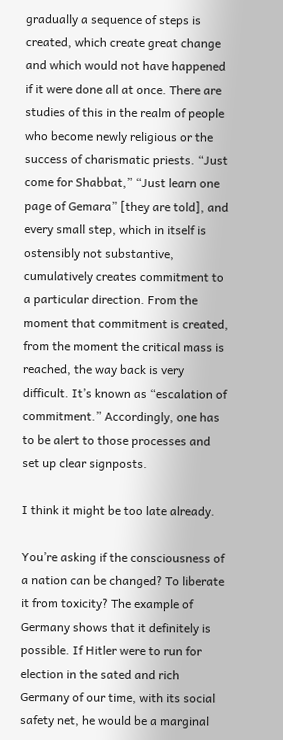gradually a sequence of steps is created, which create great change and which would not have happened if it were done all at once. There are studies of this in the realm of people who become newly religious or the success of charismatic priests. “Just come for Shabbat,” “Just learn one page of Gemara” [they are told], and every small step, which in itself is ostensibly not substantive, cumulatively creates commitment to a particular direction. From the moment that commitment is created, from the moment the critical mass is reached, the way back is very difficult. It’s known as “escalation of commitment.” Accordingly, one has to be alert to those processes and set up clear signposts.

I think it might be too late already.

You’re asking if the consciousness of a nation can be changed? To liberate it from toxicity? The example of Germany shows that it definitely is possible. If Hitler were to run for election in the sated and rich Germany of our time, with its social safety net, he would be a marginal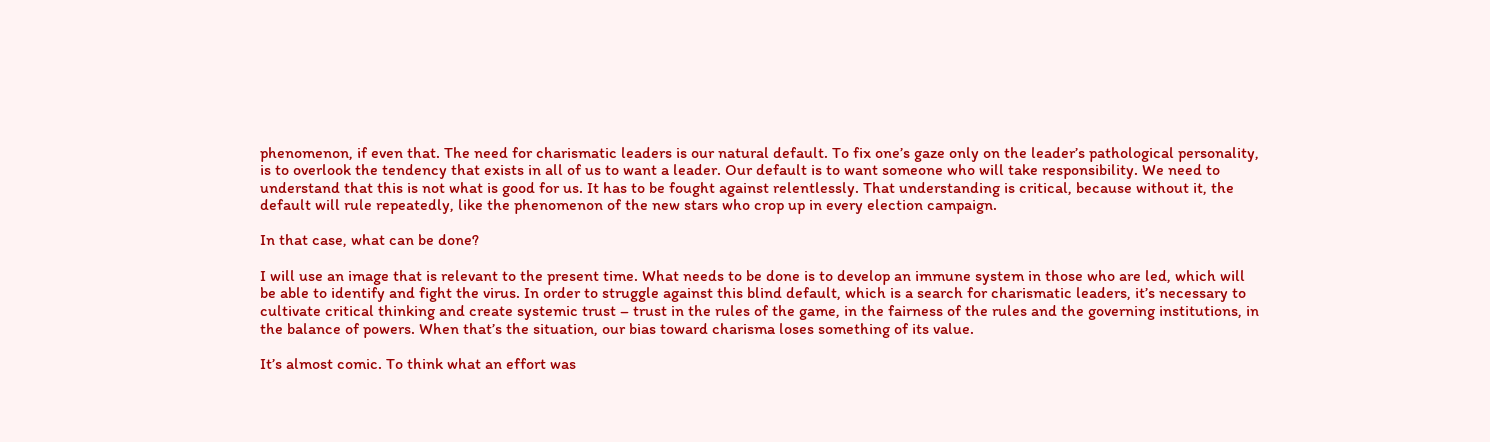phenomenon, if even that. The need for charismatic leaders is our natural default. To fix one’s gaze only on the leader’s pathological personality, is to overlook the tendency that exists in all of us to want a leader. Our default is to want someone who will take responsibility. We need to understand that this is not what is good for us. It has to be fought against relentlessly. That understanding is critical, because without it, the default will rule repeatedly, like the phenomenon of the new stars who crop up in every election campaign.

In that case, what can be done?

I will use an image that is relevant to the present time. What needs to be done is to develop an immune system in those who are led, which will be able to identify and fight the virus. In order to struggle against this blind default, which is a search for charismatic leaders, it’s necessary to cultivate critical thinking and create systemic trust – trust in the rules of the game, in the fairness of the rules and the governing institutions, in the balance of powers. When that’s the situation, our bias toward charisma loses something of its value.

It’s almost comic. To think what an effort was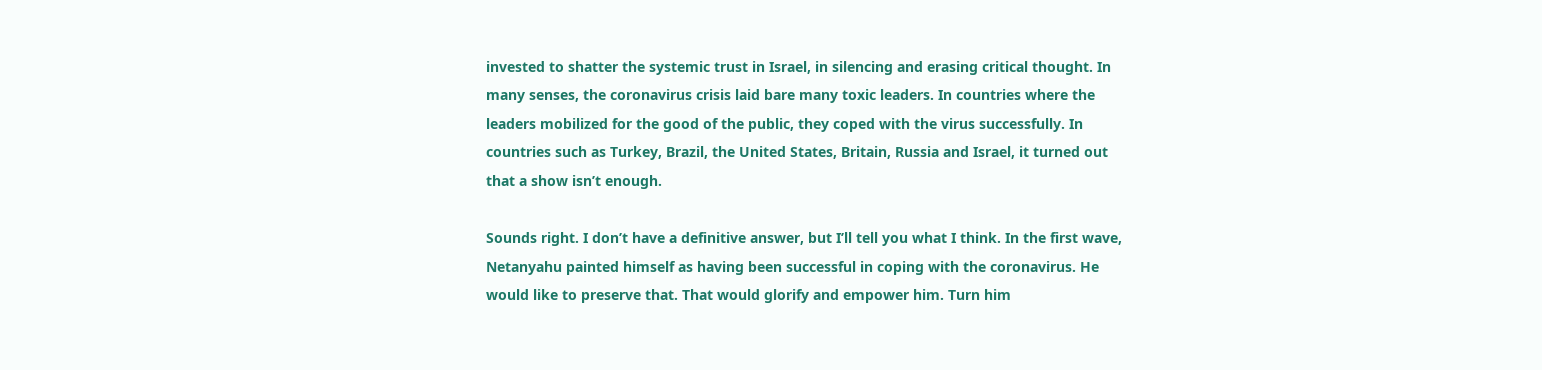invested to shatter the systemic trust in Israel, in silencing and erasing critical thought. In many senses, the coronavirus crisis laid bare many toxic leaders. In countries where the leaders mobilized for the good of the public, they coped with the virus successfully. In countries such as Turkey, Brazil, the United States, Britain, Russia and Israel, it turned out that a show isn’t enough.

Sounds right. I don’t have a definitive answer, but I’ll tell you what I think. In the first wave, Netanyahu painted himself as having been successful in coping with the coronavirus. He would like to preserve that. That would glorify and empower him. Turn him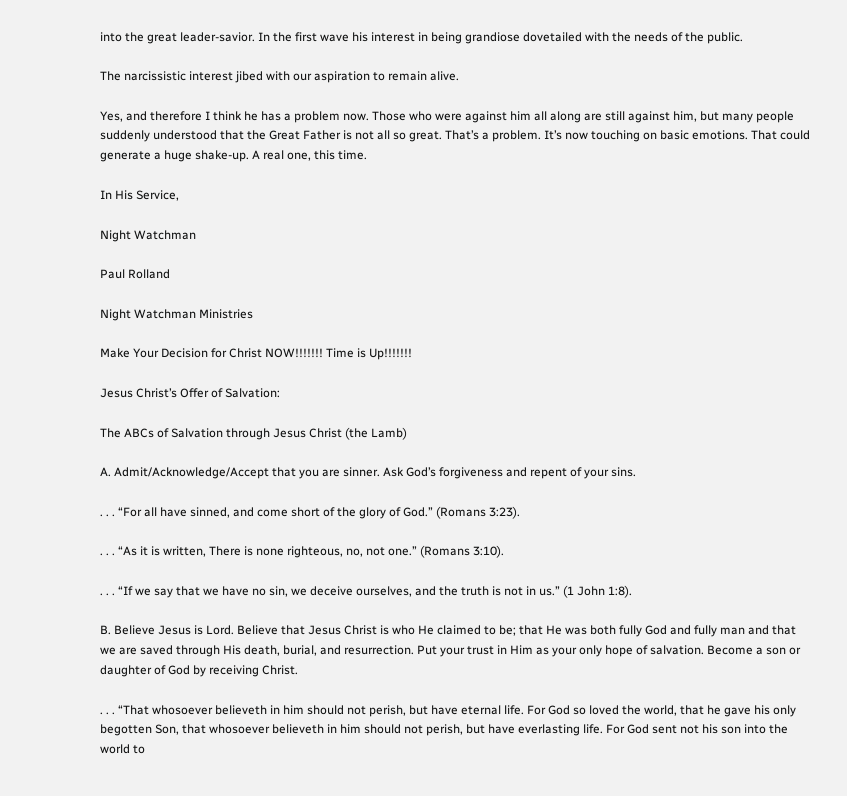into the great leader-savior. In the first wave his interest in being grandiose dovetailed with the needs of the public.

The narcissistic interest jibed with our aspiration to remain alive.

Yes, and therefore I think he has a problem now. Those who were against him all along are still against him, but many people suddenly understood that the Great Father is not all so great. That’s a problem. It’s now touching on basic emotions. That could generate a huge shake-up. A real one, this time.

In His Service,

Night Watchman

Paul Rolland

Night Watchman Ministries

Make Your Decision for Christ NOW!!!!!!! Time is Up!!!!!!!

Jesus Christ’s Offer of Salvation:

The ABCs of Salvation through Jesus Christ (the Lamb)

A. Admit/Acknowledge/Accept that you are sinner. Ask God’s forgiveness and repent of your sins.

. . . “For all have sinned, and come short of the glory of God.” (Romans 3:23).

. . . “As it is written, There is none righteous, no, not one.” (Romans 3:10).

. . . “If we say that we have no sin, we deceive ourselves, and the truth is not in us.” (1 John 1:8).

B. Believe Jesus is Lord. Believe that Jesus Christ is who He claimed to be; that He was both fully God and fully man and that we are saved through His death, burial, and resurrection. Put your trust in Him as your only hope of salvation. Become a son or daughter of God by receiving Christ.

. . . “That whosoever believeth in him should not perish, but have eternal life. For God so loved the world, that he gave his only begotten Son, that whosoever believeth in him should not perish, but have everlasting life. For God sent not his son into the world to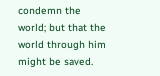condemn the world; but that the world through him might be saved.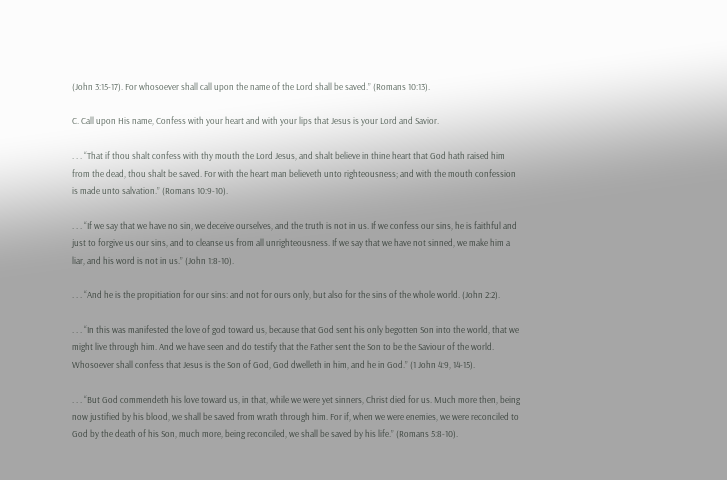(John 3:15-17). For whosoever shall call upon the name of the Lord shall be saved.” (Romans 10:13).

C. Call upon His name, Confess with your heart and with your lips that Jesus is your Lord and Savior.

. . . “That if thou shalt confess with thy mouth the Lord Jesus, and shalt believe in thine heart that God hath raised him from the dead, thou shalt be saved. For with the heart man believeth unto righteousness; and with the mouth confession is made unto salvation.” (Romans 10:9-10).

. . . “If we say that we have no sin, we deceive ourselves, and the truth is not in us. If we confess our sins, he is faithful and just to forgive us our sins, and to cleanse us from all unrighteousness. If we say that we have not sinned, we make him a liar, and his word is not in us.” (John 1:8-10).

. . . “And he is the propitiation for our sins: and not for ours only, but also for the sins of the whole world. (John 2:2).

. . . “In this was manifested the love of god toward us, because that God sent his only begotten Son into the world, that we might live through him. And we have seen and do testify that the Father sent the Son to be the Saviour of the world. Whosoever shall confess that Jesus is the Son of God, God dwelleth in him, and he in God.” (1 John 4:9, 14-15).

. . . “But God commendeth his love toward us, in that, while we were yet sinners, Christ died for us. Much more then, being now justified by his blood, we shall be saved from wrath through him. For if, when we were enemies, we were reconciled to God by the death of his Son, much more, being reconciled, we shall be saved by his life.” (Romans 5:8-10).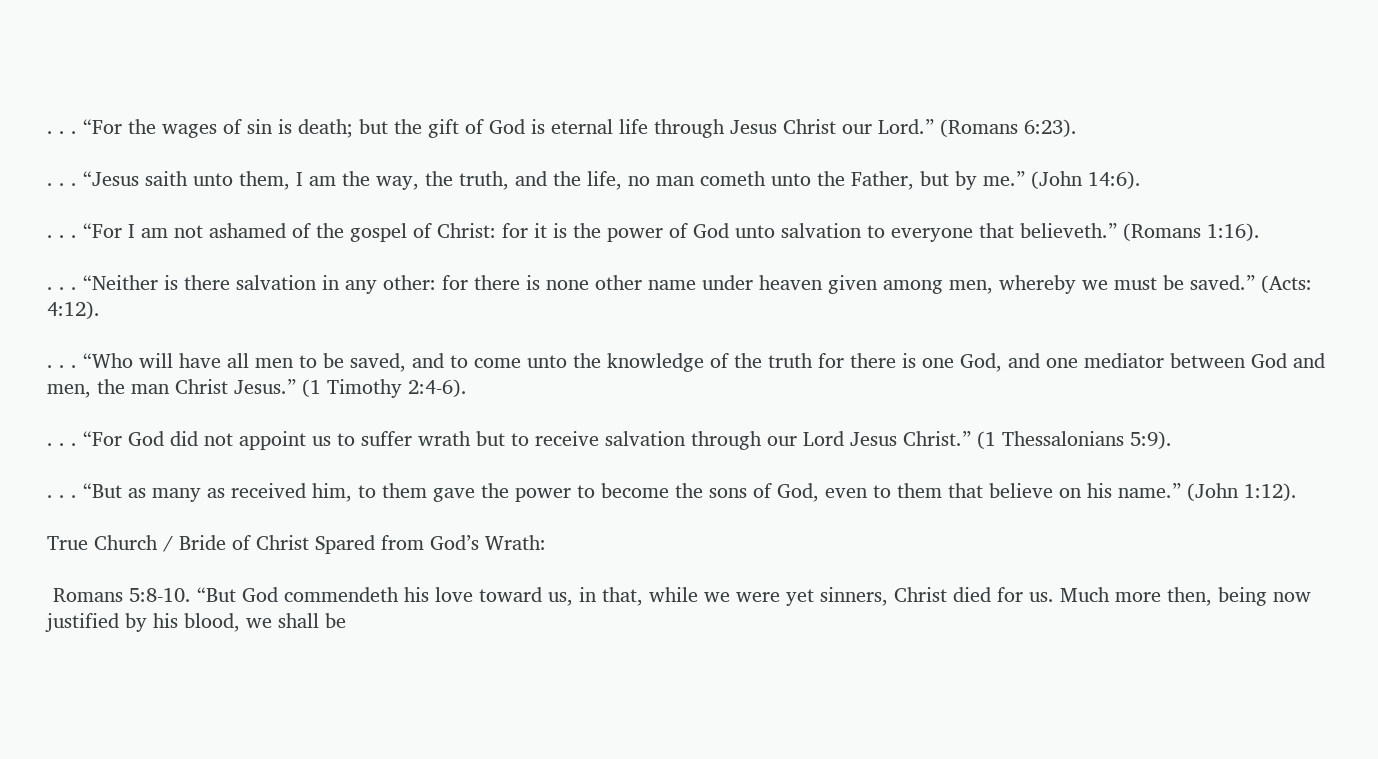. . . “For the wages of sin is death; but the gift of God is eternal life through Jesus Christ our Lord.” (Romans 6:23).

. . . “Jesus saith unto them, I am the way, the truth, and the life, no man cometh unto the Father, but by me.” (John 14:6).

. . . “For I am not ashamed of the gospel of Christ: for it is the power of God unto salvation to everyone that believeth.” (Romans 1:16).

. . . “Neither is there salvation in any other: for there is none other name under heaven given among men, whereby we must be saved.” (Acts: 4:12).

. . . “Who will have all men to be saved, and to come unto the knowledge of the truth for there is one God, and one mediator between God and men, the man Christ Jesus.” (1 Timothy 2:4-6).

. . . “For God did not appoint us to suffer wrath but to receive salvation through our Lord Jesus Christ.” (1 Thessalonians 5:9).

. . . “But as many as received him, to them gave the power to become the sons of God, even to them that believe on his name.” (John 1:12).

True Church / Bride of Christ Spared from God’s Wrath:

 Romans 5:8-10. “But God commendeth his love toward us, in that, while we were yet sinners, Christ died for us. Much more then, being now justified by his blood, we shall be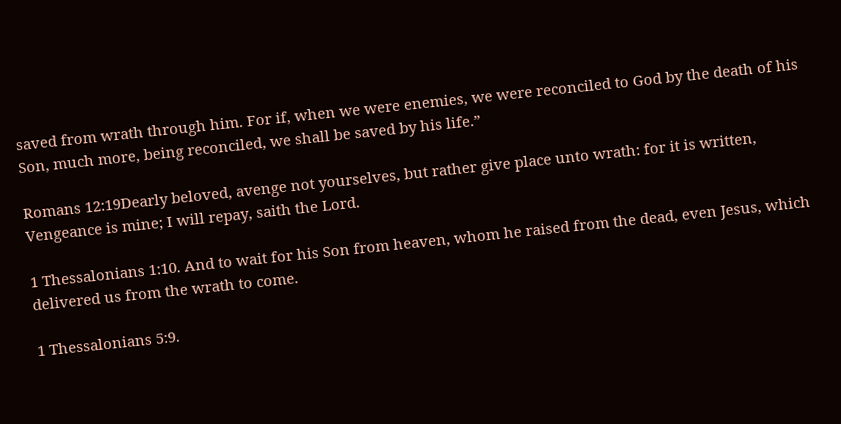saved from wrath through him. For if, when we were enemies, we were reconciled to God by the death of his Son, much more, being reconciled, we shall be saved by his life.”

Romans 12:19Dearly beloved, avenge not yourselves, but rather give place unto wrath: for it is written, Vengeance is mine; I will repay, saith the Lord.

1 Thessalonians 1:10. And to wait for his Son from heaven, whom he raised from the dead, even Jesus, which delivered us from the wrath to come.

1 Thessalonians 5:9.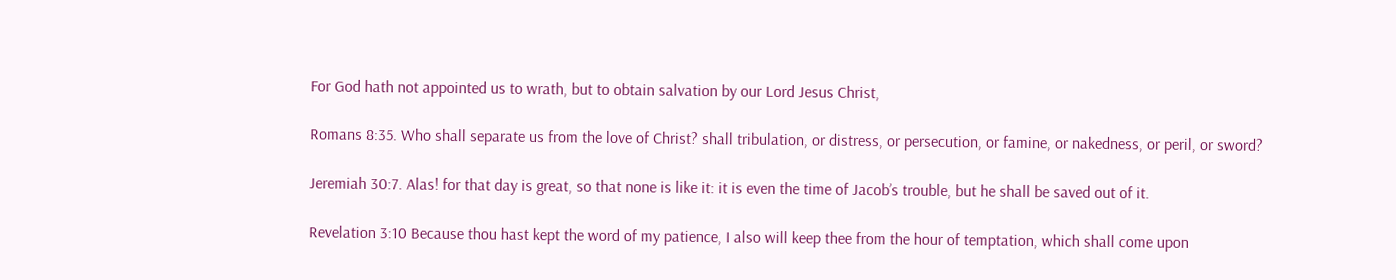For God hath not appointed us to wrath, but to obtain salvation by our Lord Jesus Christ,

Romans 8:35. Who shall separate us from the love of Christ? shall tribulation, or distress, or persecution, or famine, or nakedness, or peril, or sword?

Jeremiah 30:7. Alas! for that day is great, so that none is like it: it is even the time of Jacob’s trouble, but he shall be saved out of it.

Revelation 3:10 Because thou hast kept the word of my patience, I also will keep thee from the hour of temptation, which shall come upon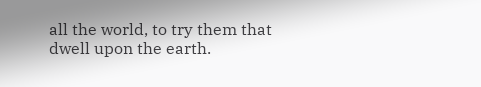all the world, to try them that dwell upon the earth.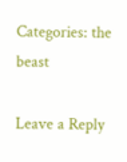Categories: the beast

Leave a Reply